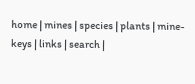home | mines | species | plants | mine-keys | links | search |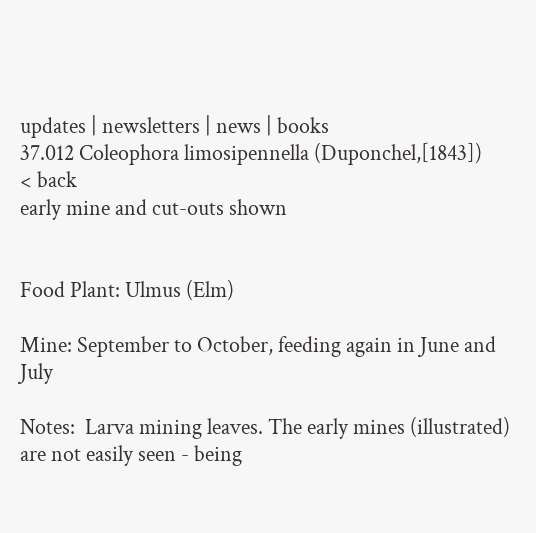updates | newsletters | news | books
37.012 Coleophora limosipennella (Duponchel,[1843])
< back
early mine and cut-outs shown


Food Plant: Ulmus (Elm)

Mine: September to October, feeding again in June and July

Notes:  Larva mining leaves. The early mines (illustrated) are not easily seen - being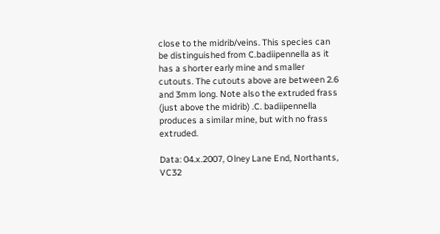close to the midrib/veins. This species can be distinguished from C.badiipennella as it has a shorter early mine and smaller cutouts. The cutouts above are between 2.6 and 3mm long. Note also the extruded frass (just above the midrib) .C. badiipennella produces a similar mine, but with no frass extruded.

Data: 04.x.2007, Olney Lane End, Northants, VC32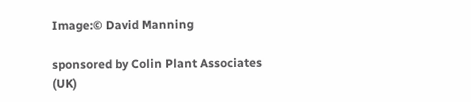Image:© David Manning

sponsored by Colin Plant Associates (UK)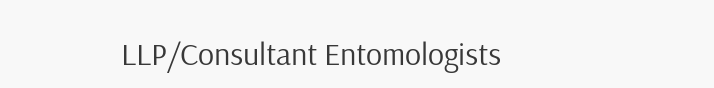LLP/Consultant Entomologists